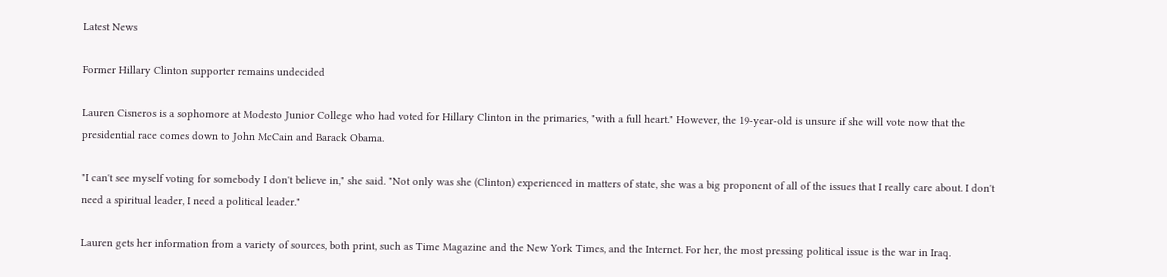Latest News

Former Hillary Clinton supporter remains undecided

Lauren Cisneros is a sophomore at Modesto Junior College who had voted for Hillary Clinton in the primaries, "with a full heart." However, the 19-year-old is unsure if she will vote now that the presidential race comes down to John McCain and Barack Obama.

"I can't see myself voting for somebody I don't believe in," she said. "Not only was she (Clinton) experienced in matters of state, she was a big proponent of all of the issues that I really care about. I don't need a spiritual leader, I need a political leader."

Lauren gets her information from a variety of sources, both print, such as Time Magazine and the New York Times, and the Internet. For her, the most pressing political issue is the war in Iraq.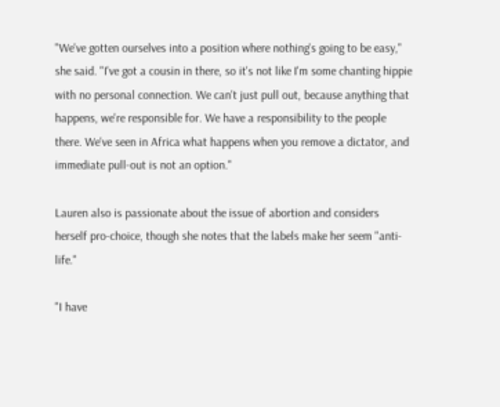"We've gotten ourselves into a position where nothing's going to be easy," she said. "I've got a cousin in there, so it's not like I'm some chanting hippie with no personal connection. We can't just pull out, because anything that happens, we're responsible for. We have a responsibility to the people there. We've seen in Africa what happens when you remove a dictator, and immediate pull-out is not an option."

Lauren also is passionate about the issue of abortion and considers herself pro-choice, though she notes that the labels make her seem "anti-life."

"I have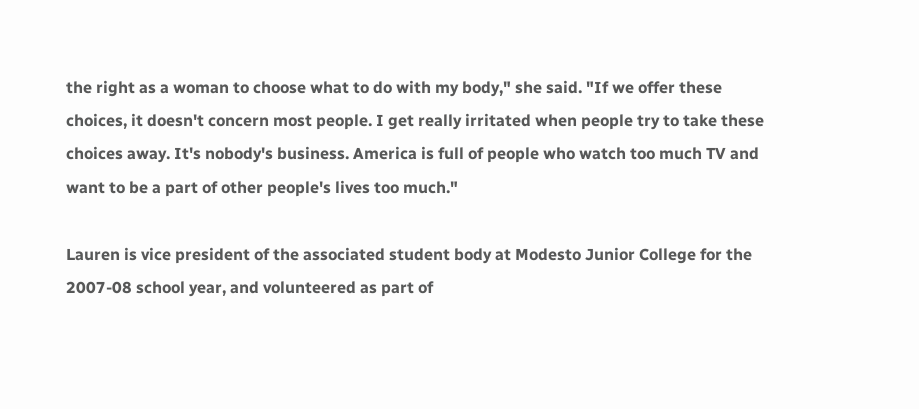the right as a woman to choose what to do with my body," she said. "If we offer these choices, it doesn't concern most people. I get really irritated when people try to take these choices away. It's nobody's business. America is full of people who watch too much TV and want to be a part of other people's lives too much."

Lauren is vice president of the associated student body at Modesto Junior College for the 2007-08 school year, and volunteered as part of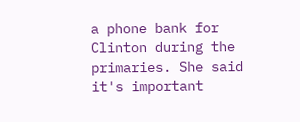a phone bank for Clinton during the primaries. She said it's important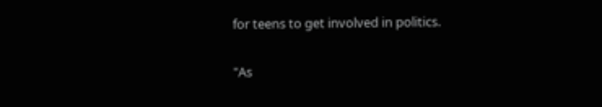for teens to get involved in politics.

"As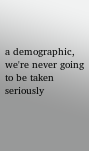a demographic, we're never going to be taken seriously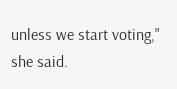unless we start voting," she said.